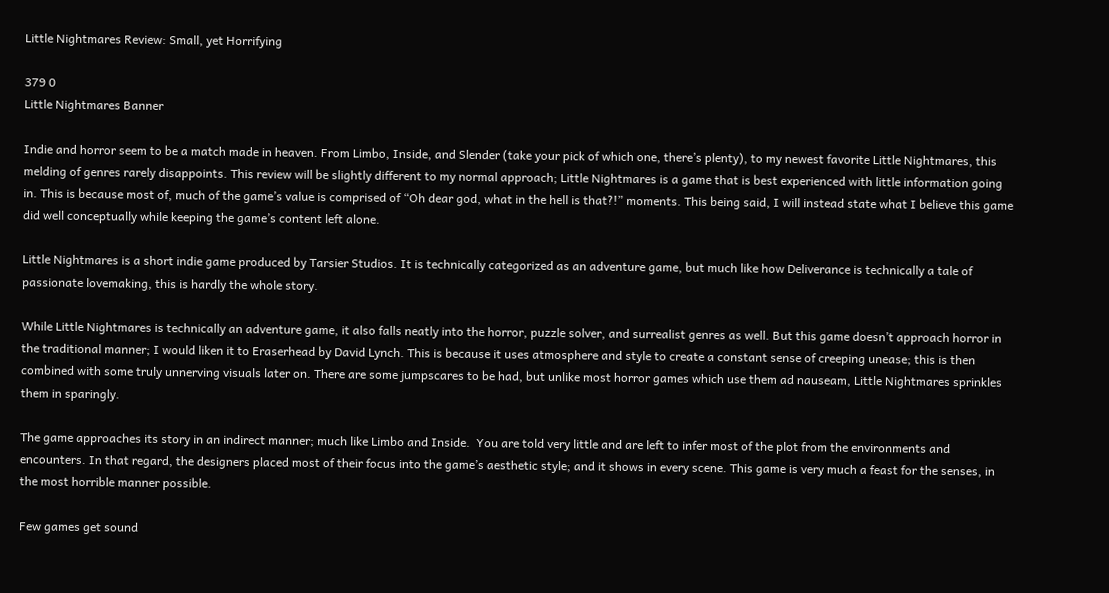Little Nightmares Review: Small, yet Horrifying

379 0
Little Nightmares Banner

Indie and horror seem to be a match made in heaven. From Limbo, Inside, and Slender (take your pick of which one, there’s plenty), to my newest favorite Little Nightmares, this melding of genres rarely disappoints. This review will be slightly different to my normal approach; Little Nightmares is a game that is best experienced with little information going in. This is because most of, much of the game’s value is comprised of “Oh dear god, what in the hell is that?!” moments. This being said, I will instead state what I believe this game did well conceptually while keeping the game’s content left alone.

Little Nightmares is a short indie game produced by Tarsier Studios. It is technically categorized as an adventure game, but much like how Deliverance is technically a tale of passionate lovemaking, this is hardly the whole story.

While Little Nightmares is technically an adventure game, it also falls neatly into the horror, puzzle solver, and surrealist genres as well. But this game doesn’t approach horror in the traditional manner; I would liken it to Eraserhead by David Lynch. This is because it uses atmosphere and style to create a constant sense of creeping unease; this is then combined with some truly unnerving visuals later on. There are some jumpscares to be had, but unlike most horror games which use them ad nauseam, Little Nightmares sprinkles them in sparingly.

The game approaches its story in an indirect manner; much like Limbo and Inside.  You are told very little and are left to infer most of the plot from the environments and encounters. In that regard, the designers placed most of their focus into the game’s aesthetic style; and it shows in every scene. This game is very much a feast for the senses, in the most horrible manner possible.

Few games get sound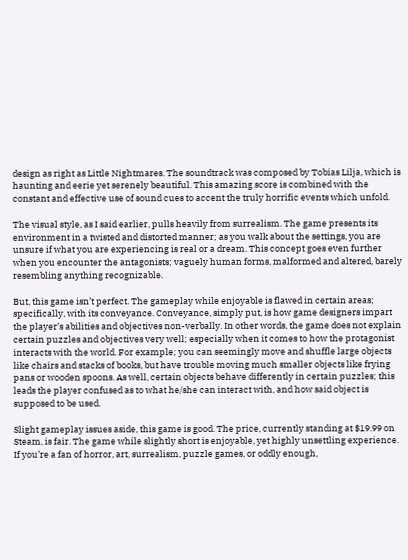design as right as Little Nightmares. The soundtrack was composed by Tobias Lilja, which is haunting and eerie yet serenely beautiful. This amazing score is combined with the constant and effective use of sound cues to accent the truly horrific events which unfold.

The visual style, as I said earlier, pulls heavily from surrealism. The game presents its environment in a twisted and distorted manner; as you walk about the settings, you are unsure if what you are experiencing is real or a dream. This concept goes even further when you encounter the antagonists; vaguely human forms, malformed and altered, barely resembling anything recognizable.

But, this game isn’t perfect. The gameplay while enjoyable is flawed in certain areas; specifically, with its conveyance. Conveyance, simply put, is how game designers impart the player’s abilities and objectives non-verbally. In other words, the game does not explain certain puzzles and objectives very well; especially when it comes to how the protagonist interacts with the world. For example; you can seemingly move and shuffle large objects like chairs and stacks of books, but have trouble moving much smaller objects like frying pans or wooden spoons. As well, certain objects behave differently in certain puzzles; this leads the player confused as to what he/she can interact with, and how said object is supposed to be used.

Slight gameplay issues aside, this game is good. The price, currently standing at $19.99 on Steam, is fair. The game while slightly short is enjoyable, yet highly unsettling experience. If you’re a fan of horror, art, surrealism, puzzle games, or oddly enough,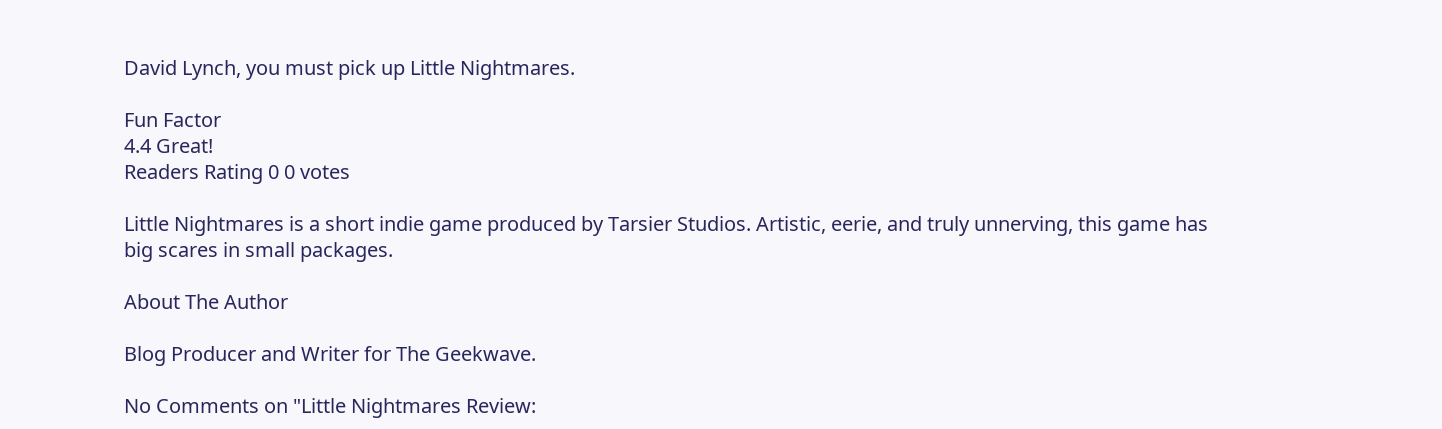David Lynch, you must pick up Little Nightmares.

Fun Factor
4.4 Great!
Readers Rating 0 0 votes

Little Nightmares is a short indie game produced by Tarsier Studios. Artistic, eerie, and truly unnerving, this game has big scares in small packages.

About The Author

Blog Producer and Writer for The Geekwave.

No Comments on "Little Nightmares Review: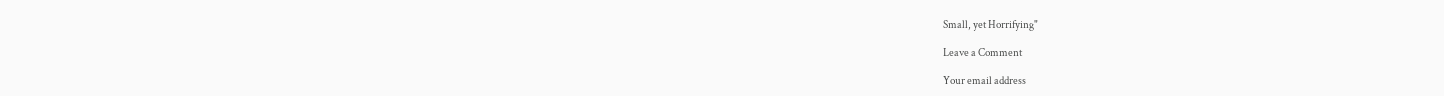Small, yet Horrifying"

Leave a Comment

Your email address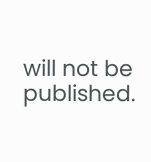will not be published.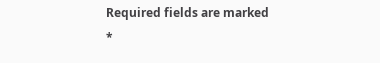Required fields are marked *